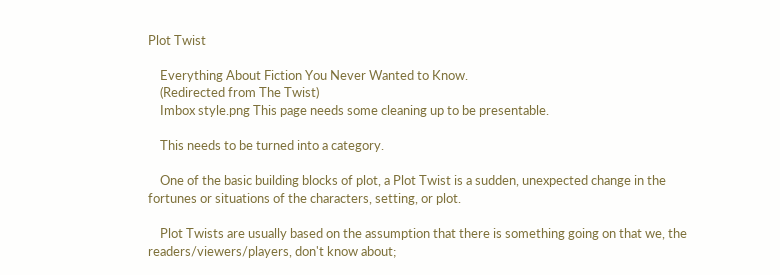Plot Twist

    Everything About Fiction You Never Wanted to Know.
    (Redirected from The Twist)
    Imbox style.png This page needs some cleaning up to be presentable.

    This needs to be turned into a category.

    One of the basic building blocks of plot, a Plot Twist is a sudden, unexpected change in the fortunes or situations of the characters, setting, or plot.

    Plot Twists are usually based on the assumption that there is something going on that we, the readers/viewers/players, don't know about;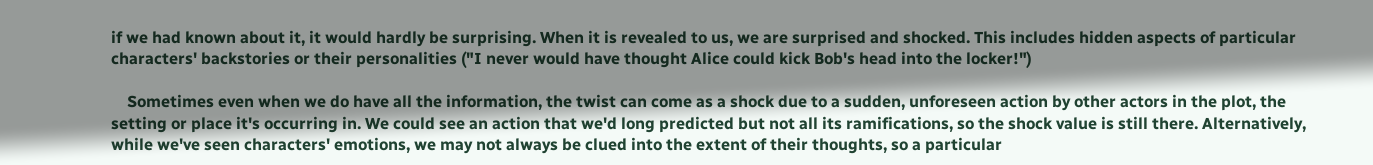if we had known about it, it would hardly be surprising. When it is revealed to us, we are surprised and shocked. This includes hidden aspects of particular characters' backstories or their personalities ("I never would have thought Alice could kick Bob's head into the locker!")

    Sometimes even when we do have all the information, the twist can come as a shock due to a sudden, unforeseen action by other actors in the plot, the setting or place it's occurring in. We could see an action that we'd long predicted but not all its ramifications, so the shock value is still there. Alternatively, while we've seen characters' emotions, we may not always be clued into the extent of their thoughts, so a particular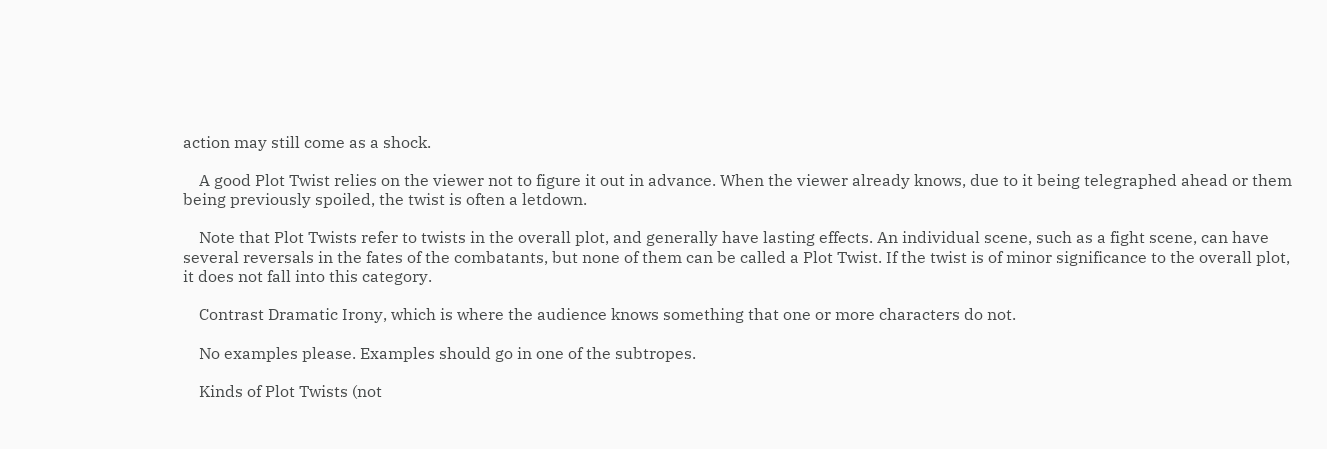action may still come as a shock.

    A good Plot Twist relies on the viewer not to figure it out in advance. When the viewer already knows, due to it being telegraphed ahead or them being previously spoiled, the twist is often a letdown.

    Note that Plot Twists refer to twists in the overall plot, and generally have lasting effects. An individual scene, such as a fight scene, can have several reversals in the fates of the combatants, but none of them can be called a Plot Twist. If the twist is of minor significance to the overall plot, it does not fall into this category.

    Contrast Dramatic Irony, which is where the audience knows something that one or more characters do not.

    No examples please. Examples should go in one of the subtropes.

    Kinds of Plot Twists (not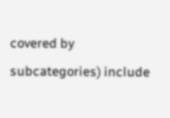covered by subcategories) include